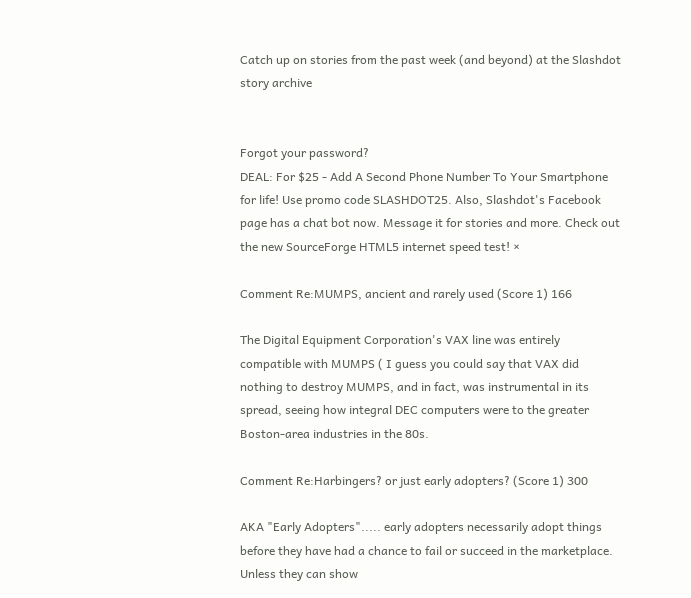Catch up on stories from the past week (and beyond) at the Slashdot story archive


Forgot your password?
DEAL: For $25 - Add A Second Phone Number To Your Smartphone for life! Use promo code SLASHDOT25. Also, Slashdot's Facebook page has a chat bot now. Message it for stories and more. Check out the new SourceForge HTML5 internet speed test! ×

Comment Re:MUMPS, ancient and rarely used (Score 1) 166

The Digital Equipment Corporation's VAX line was entirely compatible with MUMPS ( I guess you could say that VAX did nothing to destroy MUMPS, and in fact, was instrumental in its spread, seeing how integral DEC computers were to the greater Boston-area industries in the 80s.

Comment Re:Harbingers? or just early adopters? (Score 1) 300

AKA "Early Adopters"..... early adopters necessarily adopt things before they have had a chance to fail or succeed in the marketplace. Unless they can show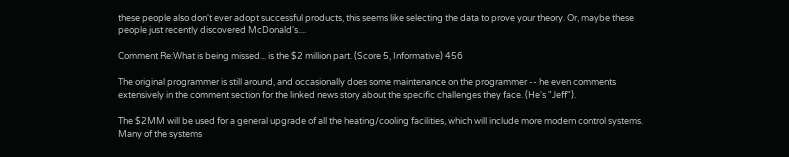these people also don't ever adopt successful products, this seems like selecting the data to prove your theory. Or, maybe these people just recently discovered McDonald's....

Comment Re:What is being missed... is the $2 million part. (Score 5, Informative) 456

The original programmer is still around, and occasionally does some maintenance on the programmer -- he even comments extensively in the comment section for the linked news story about the specific challenges they face. (He's "Jeff").

The $2MM will be used for a general upgrade of all the heating/cooling facilities, which will include more modern control systems. Many of the systems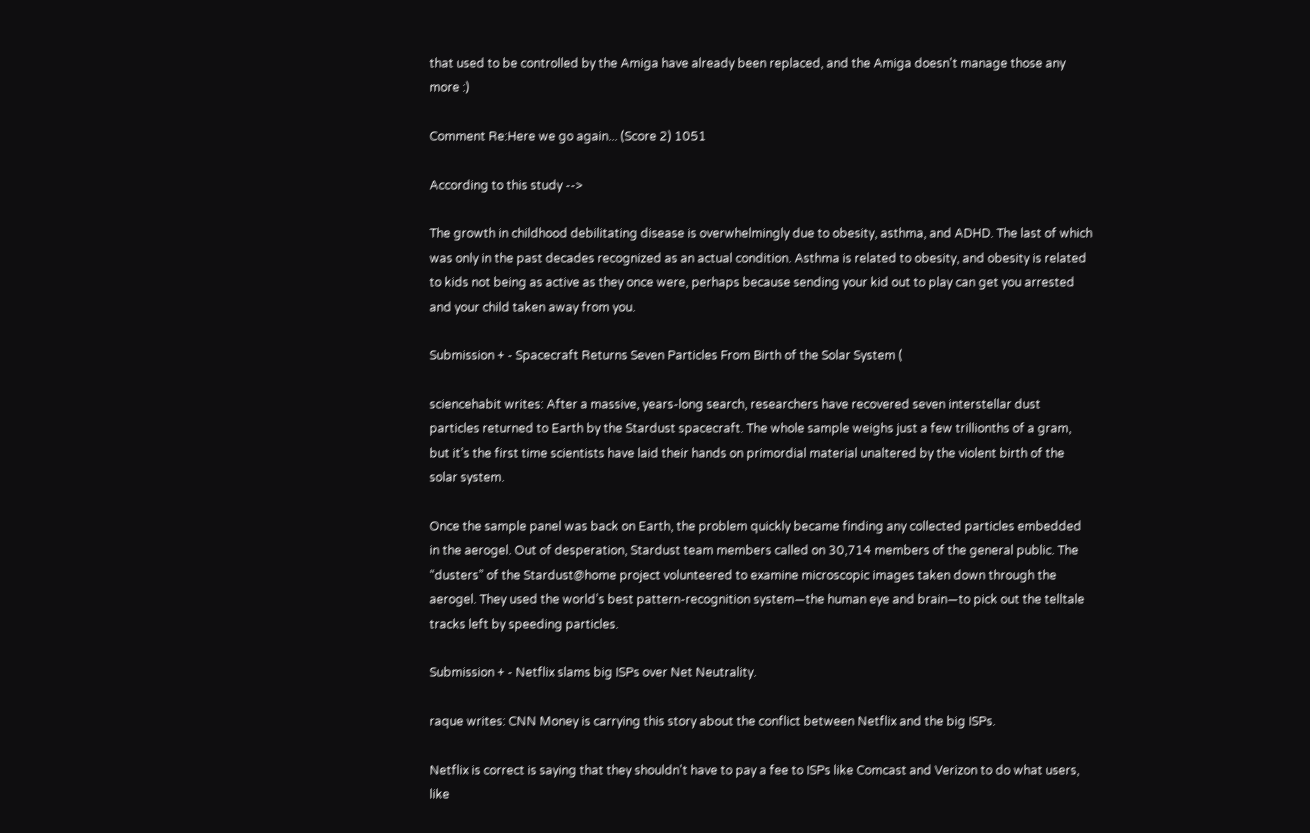that used to be controlled by the Amiga have already been replaced, and the Amiga doesn't manage those any more :)

Comment Re:Here we go again... (Score 2) 1051

According to this study -->

The growth in childhood debilitating disease is overwhelmingly due to obesity, asthma, and ADHD. The last of which was only in the past decades recognized as an actual condition. Asthma is related to obesity, and obesity is related to kids not being as active as they once were, perhaps because sending your kid out to play can get you arrested and your child taken away from you.

Submission + - Spacecraft Returns Seven Particles From Birth of the Solar System (

sciencehabit writes: After a massive, years-long search, researchers have recovered seven interstellar dust particles returned to Earth by the Stardust spacecraft. The whole sample weighs just a few trillionths of a gram, but it’s the first time scientists have laid their hands on primordial material unaltered by the violent birth of the solar system.

Once the sample panel was back on Earth, the problem quickly became finding any collected particles embedded in the aerogel. Out of desperation, Stardust team members called on 30,714 members of the general public. The “dusters” of the Stardust@home project volunteered to examine microscopic images taken down through the aerogel. They used the world’s best pattern-recognition system—the human eye and brain—to pick out the telltale tracks left by speeding particles.

Submission + - Netflix slams big ISPs over Net Neutrality.

raque writes: CNN Money is carrying this story about the conflict between Netflix and the big ISPs.

Netflix is correct is saying that they shouldn't have to pay a fee to ISPs like Comcast and Verizon to do what users, like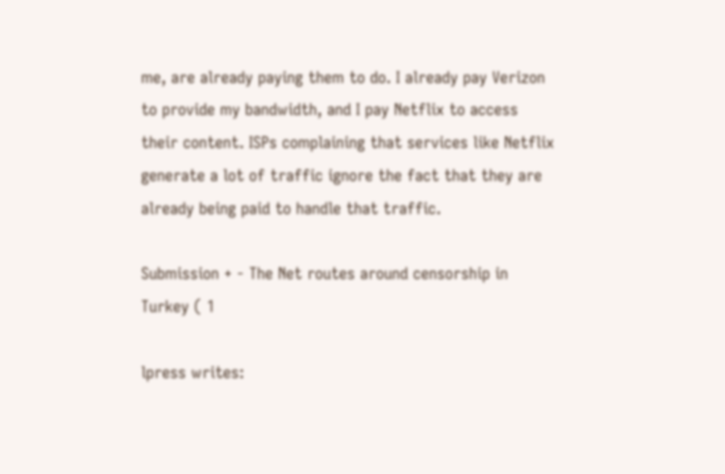me, are already paying them to do. I already pay Verizon to provide my bandwidth, and I pay Netflix to access their content. ISPs complaining that services like Netflix generate a lot of traffic ignore the fact that they are already being paid to handle that traffic.

Submission + - The Net routes around censorship in Turkey ( 1

lpress writes: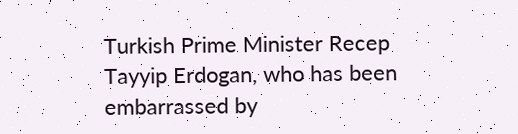Turkish Prime Minister Recep Tayyip Erdogan, who has been embarrassed by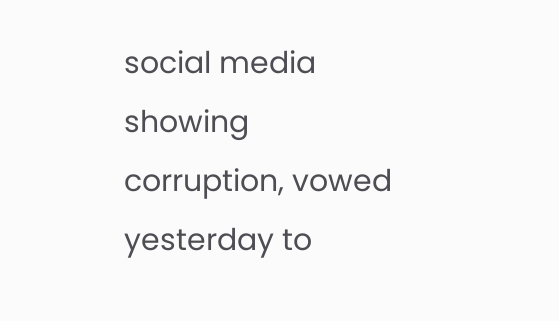social media showing corruption, vowed yesterday to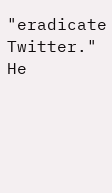"eradicate Twitter." He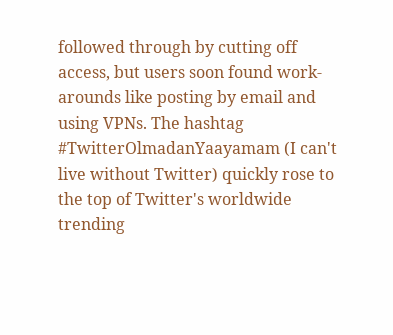followed through by cutting off access, but users soon found work-arounds like posting by email and using VPNs. The hashtag #TwitterOlmadanYaayamam (I can't live without Twitter) quickly rose to the top of Twitter's worldwide trending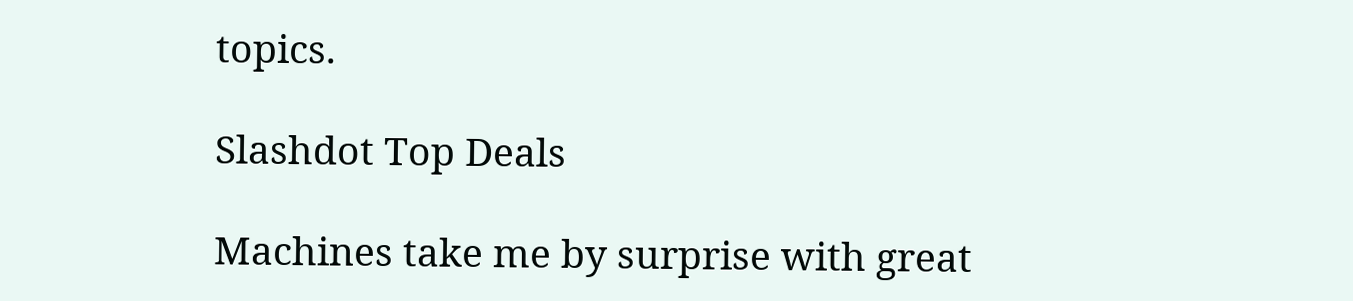topics.

Slashdot Top Deals

Machines take me by surprise with great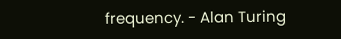frequency. - Alan Turing